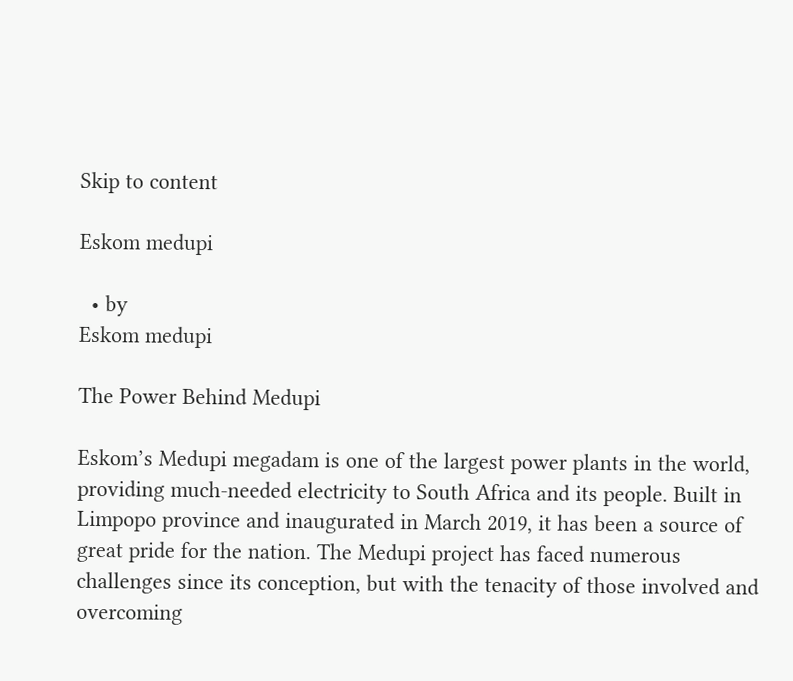Skip to content

Eskom medupi

  • by
Eskom medupi

The Power Behind Medupi

Eskom’s Medupi megadam is one of the largest power plants in the world, providing much-needed electricity to South Africa and its people. Built in Limpopo province and inaugurated in March 2019, it has been a source of great pride for the nation. The Medupi project has faced numerous challenges since its conception, but with the tenacity of those involved and overcoming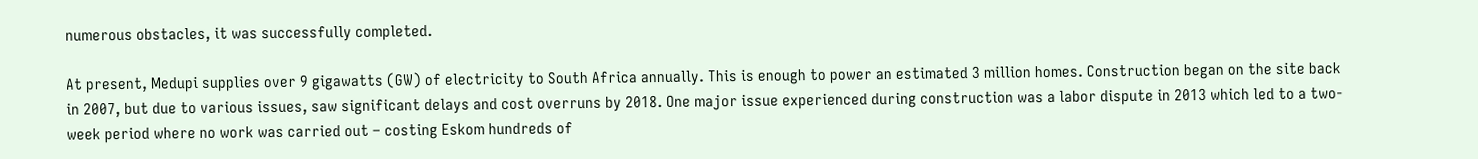numerous obstacles, it was successfully completed.

At present, Medupi supplies over 9 gigawatts (GW) of electricity to South Africa annually. This is enough to power an estimated 3 million homes. Construction began on the site back in 2007, but due to various issues, saw significant delays and cost overruns by 2018. One major issue experienced during construction was a labor dispute in 2013 which led to a two-week period where no work was carried out – costing Eskom hundreds of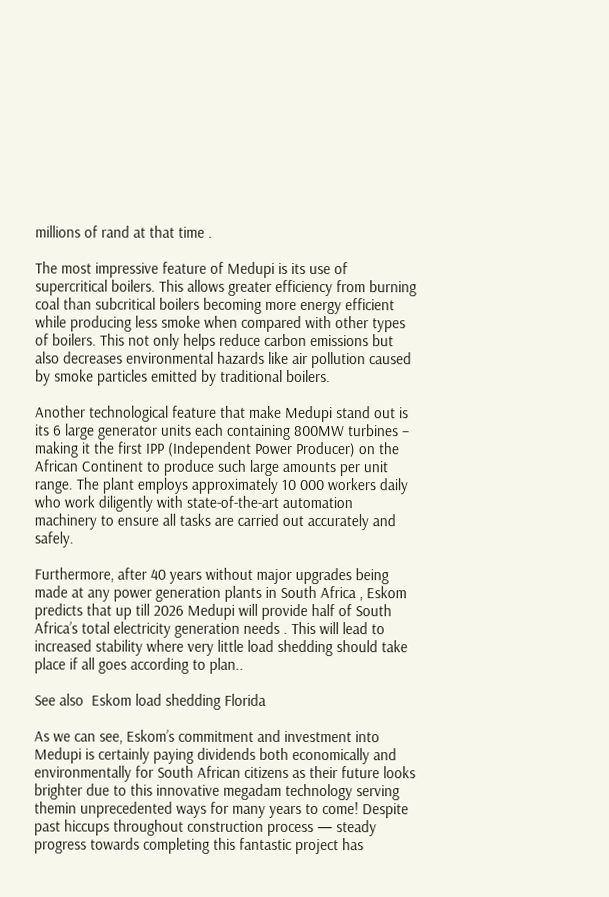millions of rand at that time .

The most impressive feature of Medupi is its use of supercritical boilers. This allows greater efficiency from burning coal than subcritical boilers becoming more energy efficient while producing less smoke when compared with other types of boilers. This not only helps reduce carbon emissions but also decreases environmental hazards like air pollution caused by smoke particles emitted by traditional boilers.

Another technological feature that make Medupi stand out is its 6 large generator units each containing 800MW turbines – making it the first IPP (Independent Power Producer) on the African Continent to produce such large amounts per unit range. The plant employs approximately 10 000 workers daily who work diligently with state-of-the-art automation machinery to ensure all tasks are carried out accurately and safely.

Furthermore, after 40 years without major upgrades being made at any power generation plants in South Africa , Eskom predicts that up till 2026 Medupi will provide half of South Africa’s total electricity generation needs . This will lead to increased stability where very little load shedding should take place if all goes according to plan..

See also  Eskom load shedding Florida

As we can see, Eskom’s commitment and investment into Medupi is certainly paying dividends both economically and environmentally for South African citizens as their future looks brighter due to this innovative megadam technology serving themin unprecedented ways for many years to come! Despite past hiccups throughout construction process — steady progress towards completing this fantastic project has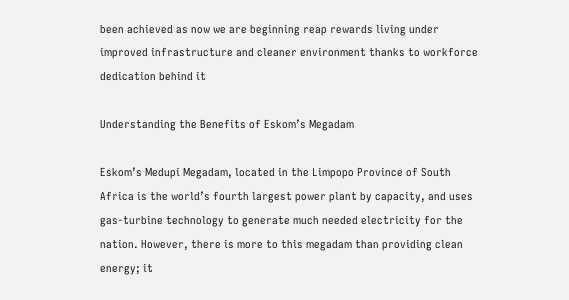been achieved as now we are beginning reap rewards living under improved infrastructure and cleaner environment thanks to workforce dedication behind it

Understanding the Benefits of Eskom’s Megadam

Eskom’s Medupi Megadam, located in the Limpopo Province of South Africa is the world’s fourth largest power plant by capacity, and uses gas-turbine technology to generate much needed electricity for the nation. However, there is more to this megadam than providing clean energy; it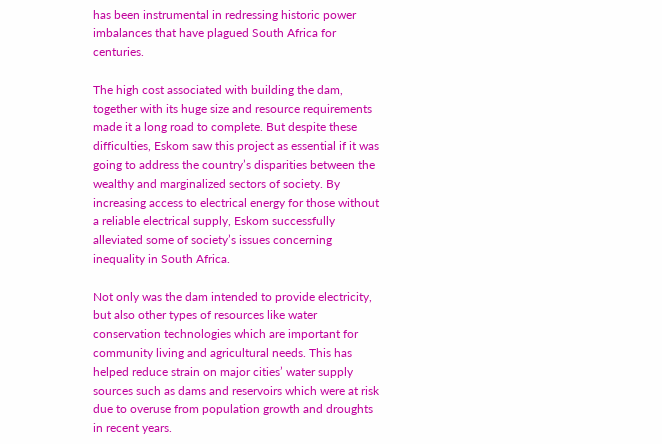has been instrumental in redressing historic power imbalances that have plagued South Africa for centuries.

The high cost associated with building the dam, together with its huge size and resource requirements made it a long road to complete. But despite these difficulties, Eskom saw this project as essential if it was going to address the country’s disparities between the wealthy and marginalized sectors of society. By increasing access to electrical energy for those without a reliable electrical supply, Eskom successfully alleviated some of society’s issues concerning inequality in South Africa.

Not only was the dam intended to provide electricity, but also other types of resources like water conservation technologies which are important for community living and agricultural needs. This has helped reduce strain on major cities’ water supply sources such as dams and reservoirs which were at risk due to overuse from population growth and droughts in recent years.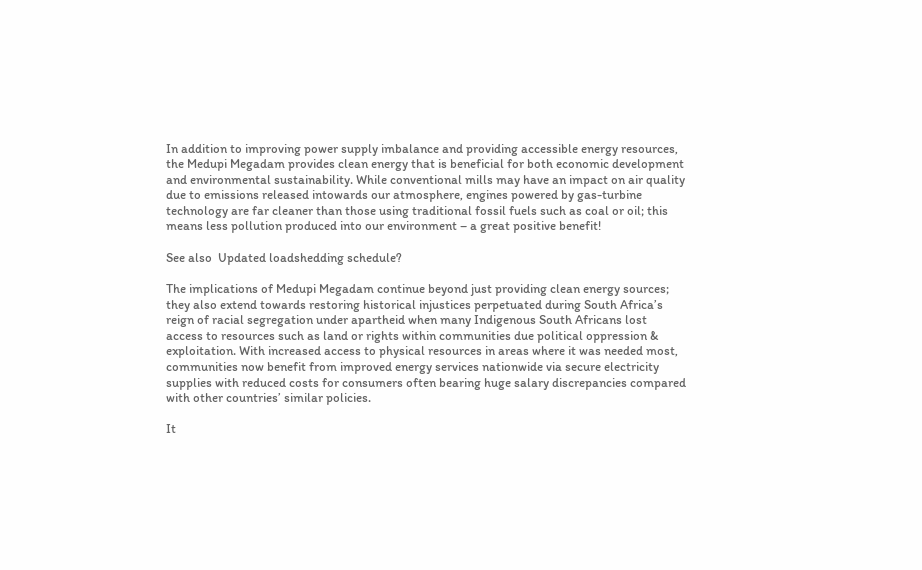In addition to improving power supply imbalance and providing accessible energy resources, the Medupi Megadam provides clean energy that is beneficial for both economic development and environmental sustainability. While conventional mills may have an impact on air quality due to emissions released intowards our atmosphere, engines powered by gas-turbine technology are far cleaner than those using traditional fossil fuels such as coal or oil; this means less pollution produced into our environment – a great positive benefit!

See also  Updated loadshedding schedule?

The implications of Medupi Megadam continue beyond just providing clean energy sources; they also extend towards restoring historical injustices perpetuated during South Africa’s reign of racial segregation under apartheid when many Indigenous South Africans lost access to resources such as land or rights within communities due political oppression & exploitation. With increased access to physical resources in areas where it was needed most, communities now benefit from improved energy services nationwide via secure electricity supplies with reduced costs for consumers often bearing huge salary discrepancies compared with other countries’ similar policies.

It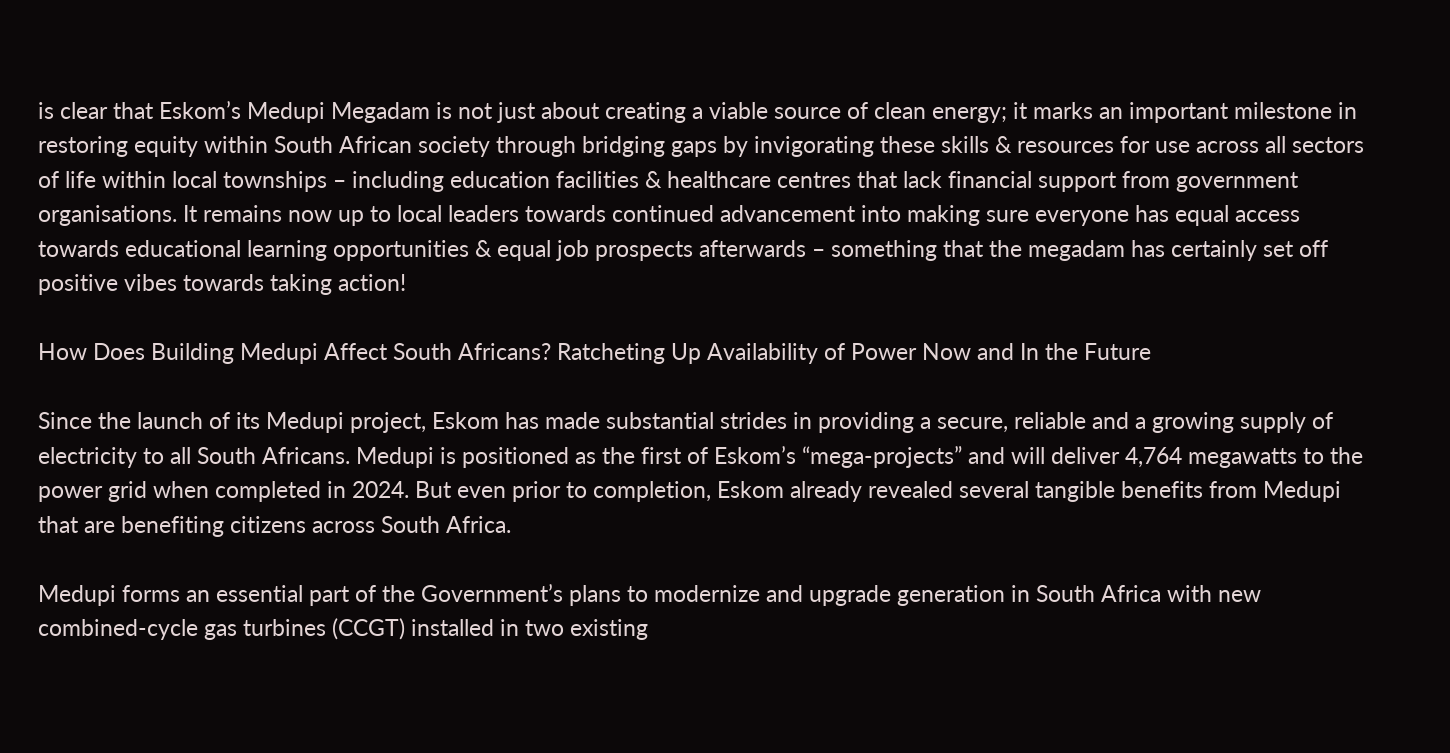is clear that Eskom’s Medupi Megadam is not just about creating a viable source of clean energy; it marks an important milestone in restoring equity within South African society through bridging gaps by invigorating these skills & resources for use across all sectors of life within local townships – including education facilities & healthcare centres that lack financial support from government organisations. It remains now up to local leaders towards continued advancement into making sure everyone has equal access towards educational learning opportunities & equal job prospects afterwards – something that the megadam has certainly set off positive vibes towards taking action!

How Does Building Medupi Affect South Africans? Ratcheting Up Availability of Power Now and In the Future

Since the launch of its Medupi project, Eskom has made substantial strides in providing a secure, reliable and a growing supply of electricity to all South Africans. Medupi is positioned as the first of Eskom’s “mega-projects” and will deliver 4,764 megawatts to the power grid when completed in 2024. But even prior to completion, Eskom already revealed several tangible benefits from Medupi that are benefiting citizens across South Africa.

Medupi forms an essential part of the Government’s plans to modernize and upgrade generation in South Africa with new combined-cycle gas turbines (CCGT) installed in two existing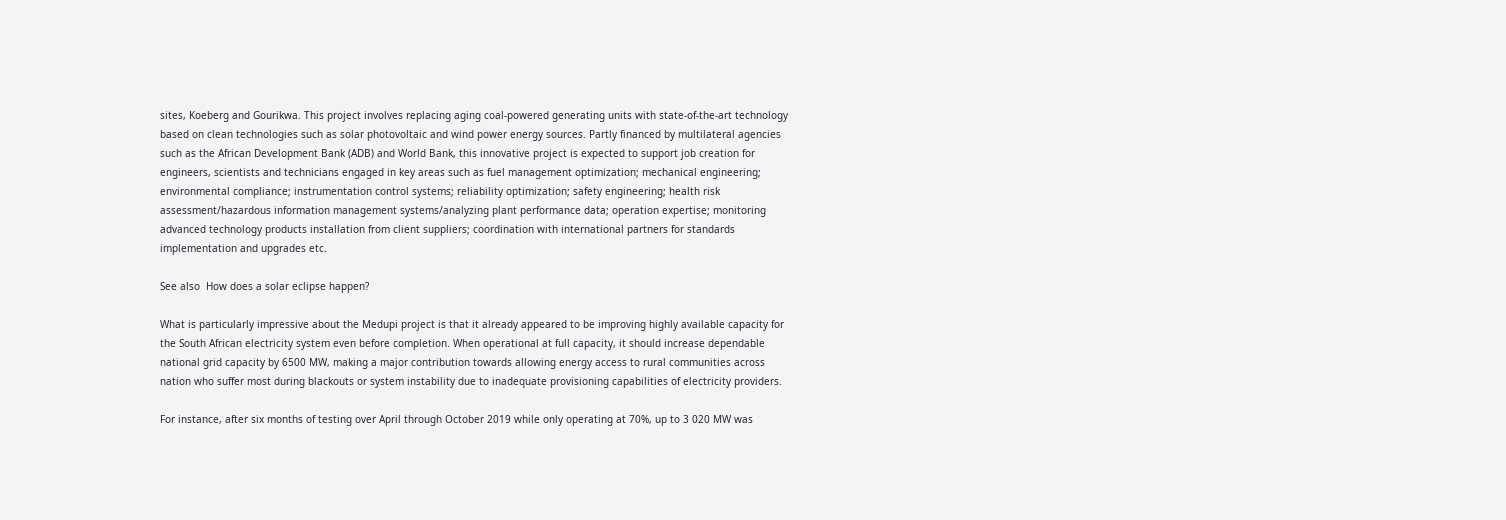sites, Koeberg and Gourikwa. This project involves replacing aging coal-powered generating units with state-of-the-art technology based on clean technologies such as solar photovoltaic and wind power energy sources. Partly financed by multilateral agencies such as the African Development Bank (ADB) and World Bank, this innovative project is expected to support job creation for engineers, scientists and technicians engaged in key areas such as fuel management optimization; mechanical engineering; environmental compliance; instrumentation control systems; reliability optimization; safety engineering; health risk assessment/hazardous information management systems/analyzing plant performance data; operation expertise; monitoring advanced technology products installation from client suppliers; coordination with international partners for standards implementation and upgrades etc.

See also  How does a solar eclipse happen?

What is particularly impressive about the Medupi project is that it already appeared to be improving highly available capacity for the South African electricity system even before completion. When operational at full capacity, it should increase dependable national grid capacity by 6500 MW, making a major contribution towards allowing energy access to rural communities across nation who suffer most during blackouts or system instability due to inadequate provisioning capabilities of electricity providers.

For instance, after six months of testing over April through October 2019 while only operating at 70%, up to 3 020 MW was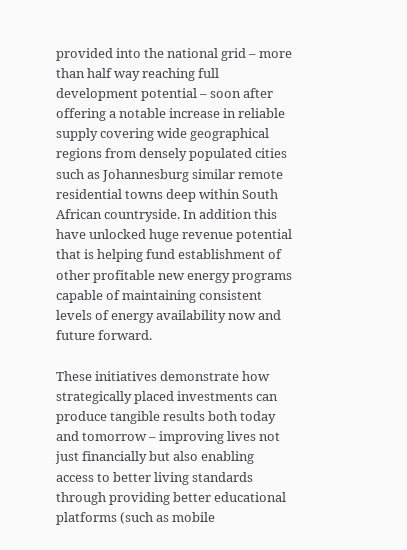provided into the national grid – more than half way reaching full development potential – soon after offering a notable increase in reliable supply covering wide geographical regions from densely populated cities such as Johannesburg similar remote residential towns deep within South African countryside. In addition this have unlocked huge revenue potential that is helping fund establishment of other profitable new energy programs capable of maintaining consistent levels of energy availability now and future forward.

These initiatives demonstrate how strategically placed investments can produce tangible results both today and tomorrow – improving lives not just financially but also enabling access to better living standards through providing better educational platforms (such as mobile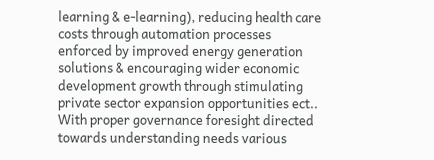learning & e-learning), reducing health care costs through automation processes enforced by improved energy generation solutions & encouraging wider economic development growth through stimulating private sector expansion opportunities ect.. With proper governance foresight directed towards understanding needs various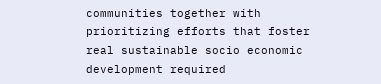communities together with prioritizing efforts that foster real sustainable socio economic development required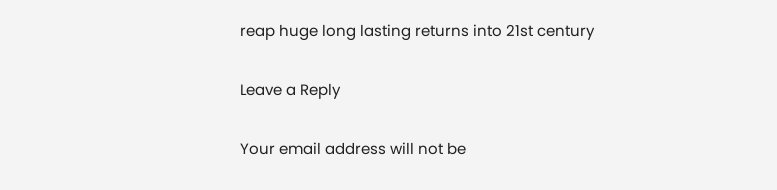reap huge long lasting returns into 21st century

Leave a Reply

Your email address will not be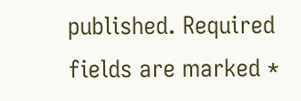published. Required fields are marked *